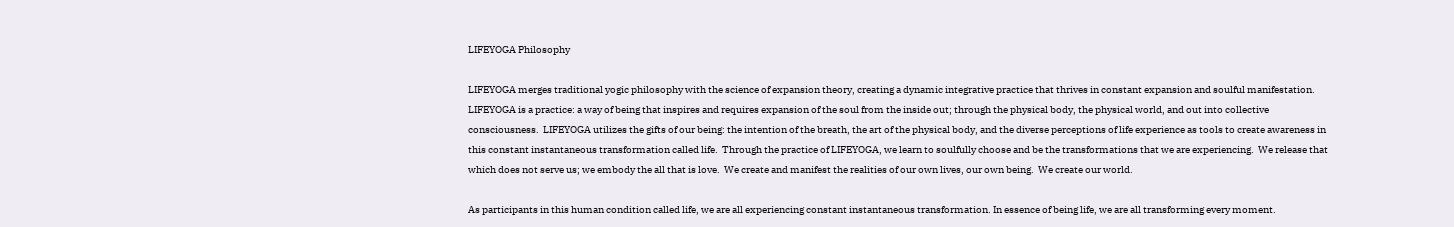LIFEYOGA Philosophy

LIFEYOGA merges traditional yogic philosophy with the science of expansion theory, creating a dynamic integrative practice that thrives in constant expansion and soulful manifestation.  LIFEYOGA is a practice: a way of being that inspires and requires expansion of the soul from the inside out; through the physical body, the physical world, and out into collective consciousness.  LIFEYOGA utilizes the gifts of our being: the intention of the breath, the art of the physical body, and the diverse perceptions of life experience as tools to create awareness in this constant instantaneous transformation called life.  Through the practice of LIFEYOGA, we learn to soulfully choose and be the transformations that we are experiencing.  We release that which does not serve us; we embody the all that is love.  We create and manifest the realities of our own lives, our own being.  We create our world.

As participants in this human condition called life, we are all experiencing constant instantaneous transformation. In essence of being life, we are all transforming every moment.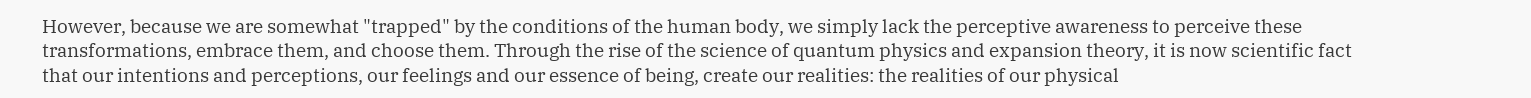However, because we are somewhat "trapped" by the conditions of the human body, we simply lack the perceptive awareness to perceive these transformations, embrace them, and choose them. Through the rise of the science of quantum physics and expansion theory, it is now scientific fact that our intentions and perceptions, our feelings and our essence of being, create our realities: the realities of our physical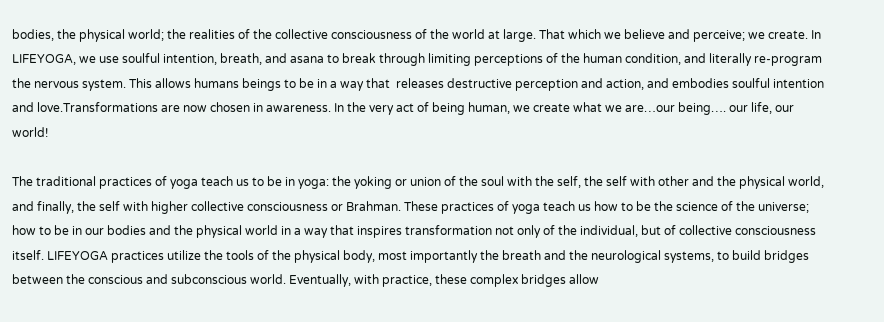bodies, the physical world; the realities of the collective consciousness of the world at large. That which we believe and perceive; we create. In LIFEYOGA, we use soulful intention, breath, and asana to break through limiting perceptions of the human condition, and literally re-program the nervous system. This allows humans beings to be in a way that  releases destructive perception and action, and embodies soulful intention and love.Transformations are now chosen in awareness. In the very act of being human, we create what we are…our being…. our life, our world!

The traditional practices of yoga teach us to be in yoga: the yoking or union of the soul with the self, the self with other and the physical world, and finally, the self with higher collective consciousness or Brahman. These practices of yoga teach us how to be the science of the universe; how to be in our bodies and the physical world in a way that inspires transformation not only of the individual, but of collective consciousness itself. LIFEYOGA practices utilize the tools of the physical body, most importantly the breath and the neurological systems, to build bridges between the conscious and subconscious world. Eventually, with practice, these complex bridges allow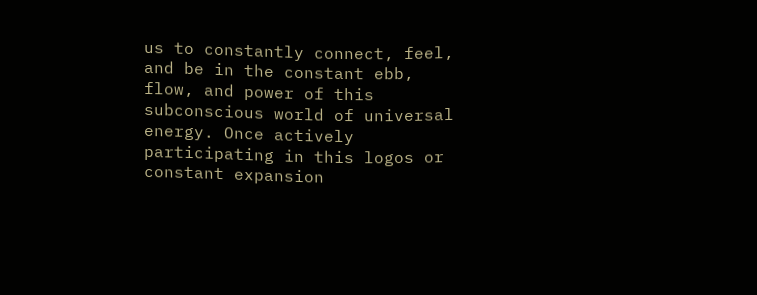us to constantly connect, feel, and be in the constant ebb, flow, and power of this subconscious world of universal energy. Once actively participating in this logos or constant expansion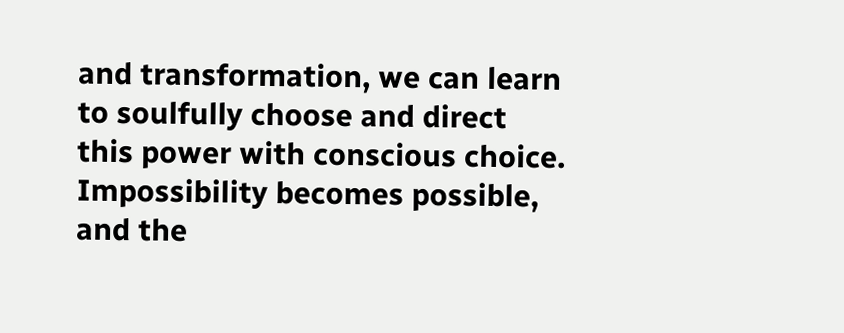and transformation, we can learn to soulfully choose and direct this power with conscious choice. Impossibility becomes possible, and the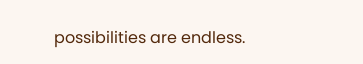possibilities are endless.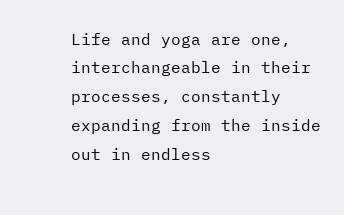Life and yoga are one, interchangeable in their processes, constantly expanding from the inside out in endless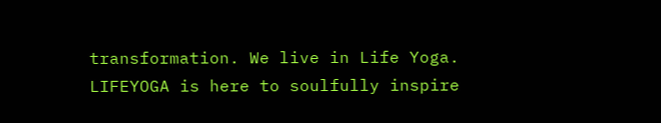transformation. We live in Life Yoga. LIFEYOGA is here to soulfully inspire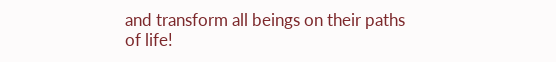and transform all beings on their paths of life!